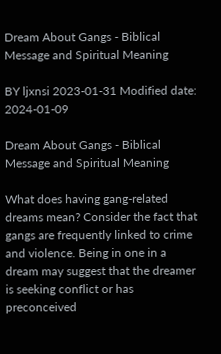Dream About Gangs - Biblical Message and Spiritual Meaning

BY ljxnsi 2023-01-31 Modified date: 2024-01-09

Dream About Gangs - Biblical Message and Spiritual Meaning

What does having gang-related dreams mean? Consider the fact that gangs are frequently linked to crime and violence. Being in one in a dream may suggest that the dreamer is seeking conflict or has preconceived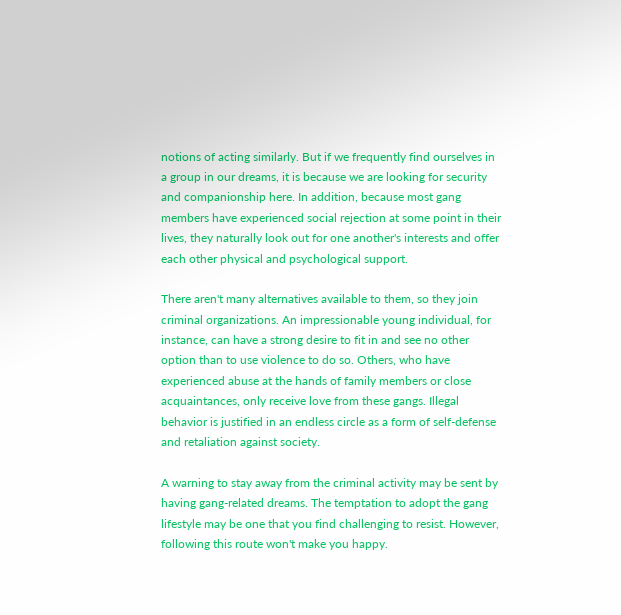notions of acting similarly. But if we frequently find ourselves in a group in our dreams, it is because we are looking for security and companionship here. In addition, because most gang members have experienced social rejection at some point in their lives, they naturally look out for one another's interests and offer each other physical and psychological support.

There aren't many alternatives available to them, so they join criminal organizations. An impressionable young individual, for instance, can have a strong desire to fit in and see no other option than to use violence to do so. Others, who have experienced abuse at the hands of family members or close acquaintances, only receive love from these gangs. Illegal behavior is justified in an endless circle as a form of self-defense and retaliation against society.

A warning to stay away from the criminal activity may be sent by having gang-related dreams. The temptation to adopt the gang lifestyle may be one that you find challenging to resist. However, following this route won't make you happy.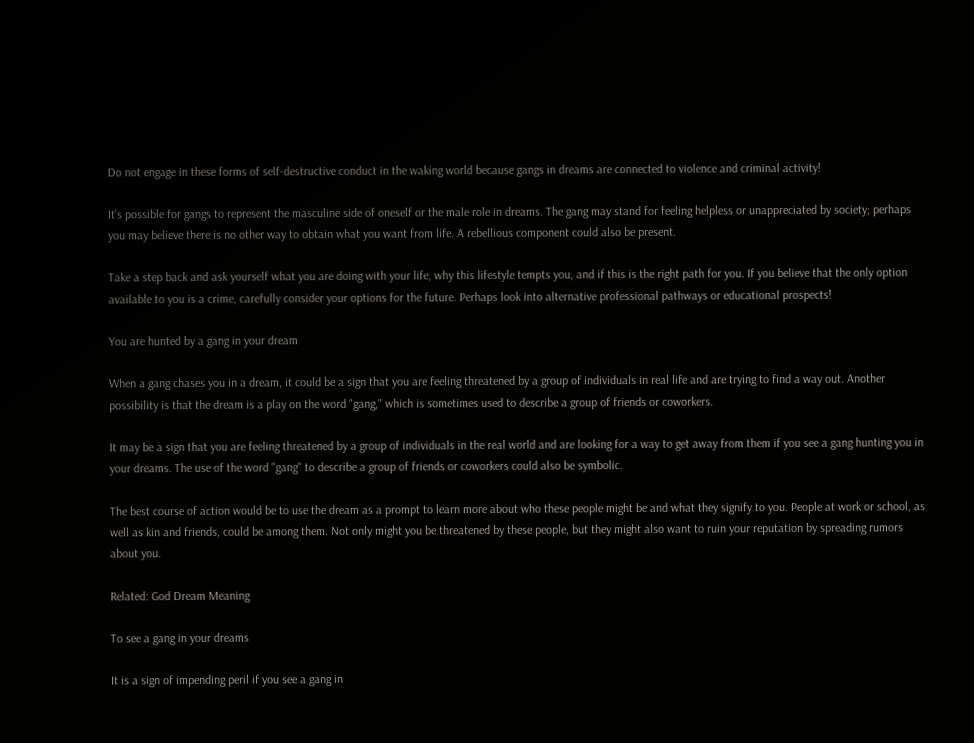Do not engage in these forms of self-destructive conduct in the waking world because gangs in dreams are connected to violence and criminal activity!

It's possible for gangs to represent the masculine side of oneself or the male role in dreams. The gang may stand for feeling helpless or unappreciated by society; perhaps you may believe there is no other way to obtain what you want from life. A rebellious component could also be present.

Take a step back and ask yourself what you are doing with your life, why this lifestyle tempts you, and if this is the right path for you. If you believe that the only option available to you is a crime, carefully consider your options for the future. Perhaps look into alternative professional pathways or educational prospects!

You are hunted by a gang in your dream

When a gang chases you in a dream, it could be a sign that you are feeling threatened by a group of individuals in real life and are trying to find a way out. Another possibility is that the dream is a play on the word "gang," which is sometimes used to describe a group of friends or coworkers.

It may be a sign that you are feeling threatened by a group of individuals in the real world and are looking for a way to get away from them if you see a gang hunting you in your dreams. The use of the word "gang" to describe a group of friends or coworkers could also be symbolic.

The best course of action would be to use the dream as a prompt to learn more about who these people might be and what they signify to you. People at work or school, as well as kin and friends, could be among them. Not only might you be threatened by these people, but they might also want to ruin your reputation by spreading rumors about you.

Related: God Dream Meaning

To see a gang in your dreams

It is a sign of impending peril if you see a gang in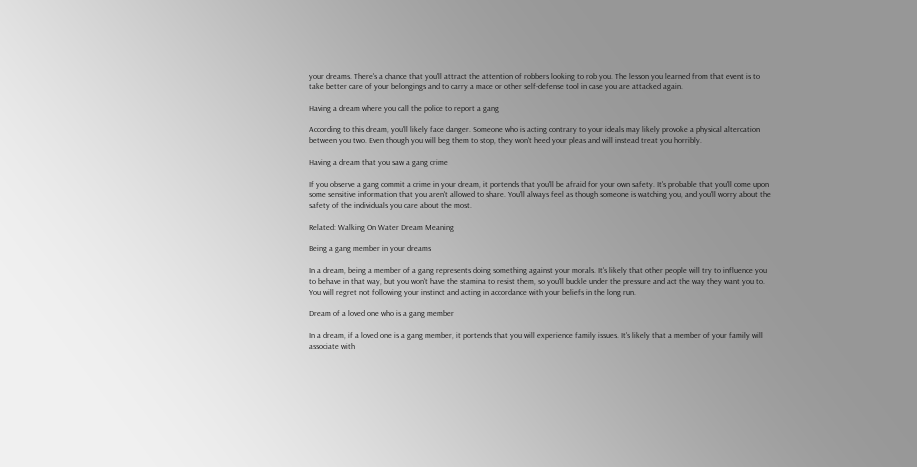your dreams. There's a chance that you'll attract the attention of robbers looking to rob you. The lesson you learned from that event is to take better care of your belongings and to carry a mace or other self-defense tool in case you are attacked again.

Having a dream where you call the police to report a gang

According to this dream, you'll likely face danger. Someone who is acting contrary to your ideals may likely provoke a physical altercation between you two. Even though you will beg them to stop, they won't heed your pleas and will instead treat you horribly.

Having a dream that you saw a gang crime

If you observe a gang commit a crime in your dream, it portends that you'll be afraid for your own safety. It's probable that you'll come upon some sensitive information that you aren't allowed to share. You'll always feel as though someone is watching you, and you'll worry about the safety of the individuals you care about the most.

Related: Walking On Water Dream Meaning

Being a gang member in your dreams

In a dream, being a member of a gang represents doing something against your morals. It's likely that other people will try to influence you to behave in that way, but you won't have the stamina to resist them, so you'll buckle under the pressure and act the way they want you to. You will regret not following your instinct and acting in accordance with your beliefs in the long run.

Dream of a loved one who is a gang member

In a dream, if a loved one is a gang member, it portends that you will experience family issues. It's likely that a member of your family will associate with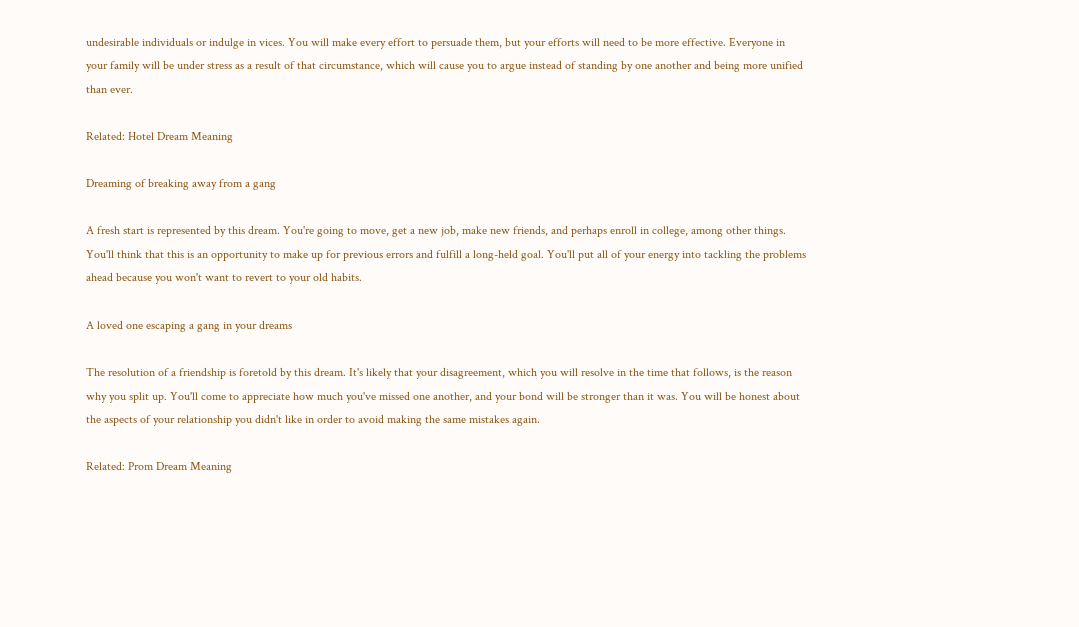undesirable individuals or indulge in vices. You will make every effort to persuade them, but your efforts will need to be more effective. Everyone in your family will be under stress as a result of that circumstance, which will cause you to argue instead of standing by one another and being more unified than ever.

Related: Hotel Dream Meaning

Dreaming of breaking away from a gang

A fresh start is represented by this dream. You're going to move, get a new job, make new friends, and perhaps enroll in college, among other things. You'll think that this is an opportunity to make up for previous errors and fulfill a long-held goal. You'll put all of your energy into tackling the problems ahead because you won't want to revert to your old habits.

A loved one escaping a gang in your dreams

The resolution of a friendship is foretold by this dream. It's likely that your disagreement, which you will resolve in the time that follows, is the reason why you split up. You'll come to appreciate how much you've missed one another, and your bond will be stronger than it was. You will be honest about the aspects of your relationship you didn't like in order to avoid making the same mistakes again.

Related: Prom Dream Meaning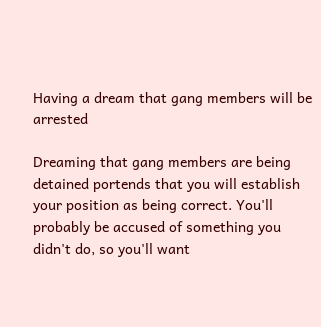Having a dream that gang members will be arrested

Dreaming that gang members are being detained portends that you will establish your position as being correct. You'll probably be accused of something you didn't do, so you'll want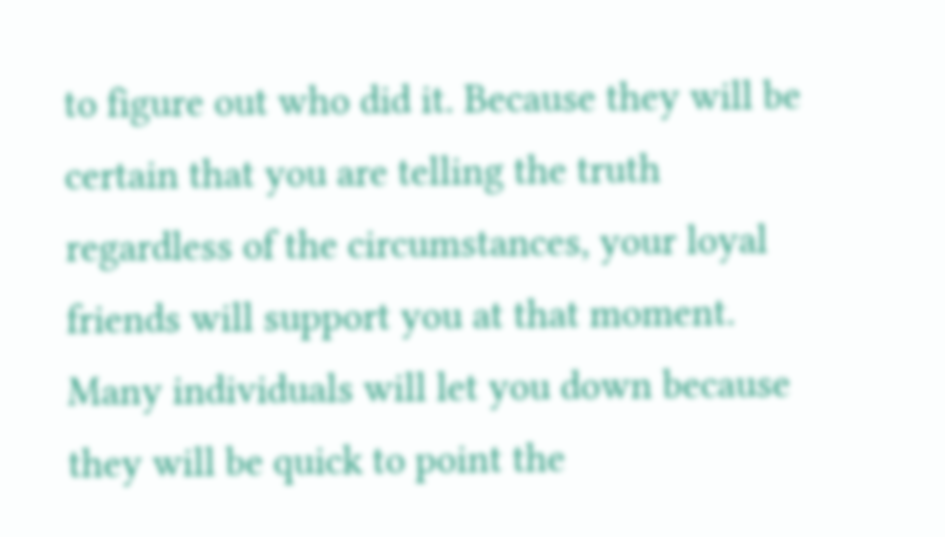to figure out who did it. Because they will be certain that you are telling the truth regardless of the circumstances, your loyal friends will support you at that moment. Many individuals will let you down because they will be quick to point the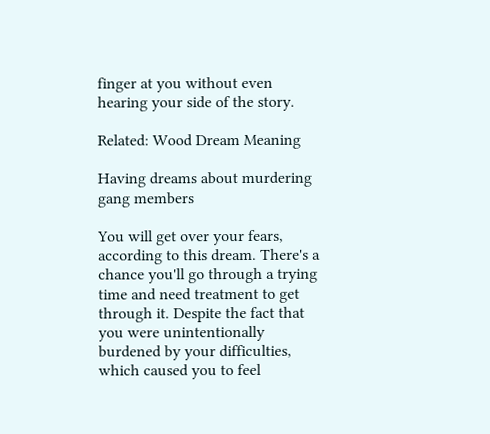finger at you without even hearing your side of the story.

Related: Wood Dream Meaning

Having dreams about murdering gang members

You will get over your fears, according to this dream. There's a chance you'll go through a trying time and need treatment to get through it. Despite the fact that you were unintentionally burdened by your difficulties, which caused you to feel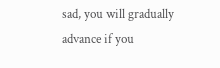sad, you will gradually advance if you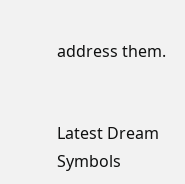address them.


Latest Dream Symbols